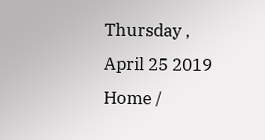Thursday , April 25 2019
Home /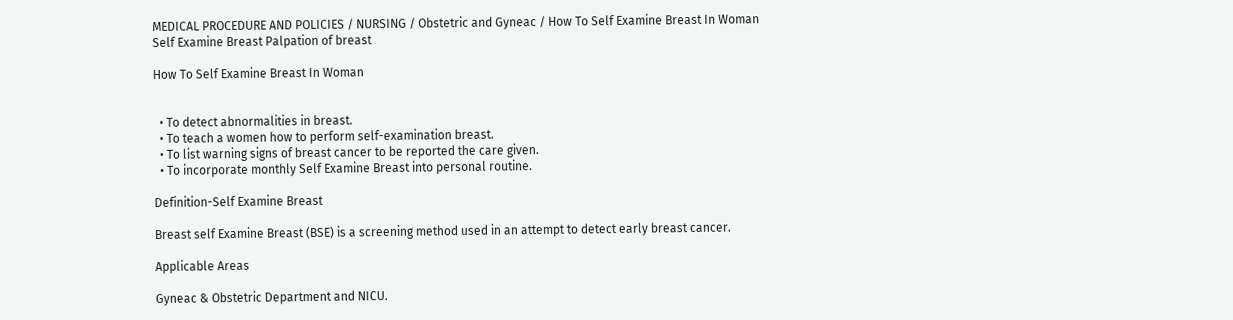MEDICAL PROCEDURE AND POLICIES / NURSING / Obstetric and Gyneac / How To Self Examine Breast In Woman
Self Examine Breast Palpation of breast

How To Self Examine Breast In Woman


  • To detect abnormalities in breast.
  • To teach a women how to perform self-examination breast.
  • To list warning signs of breast cancer to be reported the care given.
  • To incorporate monthly Self Examine Breast into personal routine.

Definition-Self Examine Breast

Breast self Examine Breast (BSE) is a screening method used in an attempt to detect early breast cancer.

Applicable Areas

Gyneac & Obstetric Department and NICU.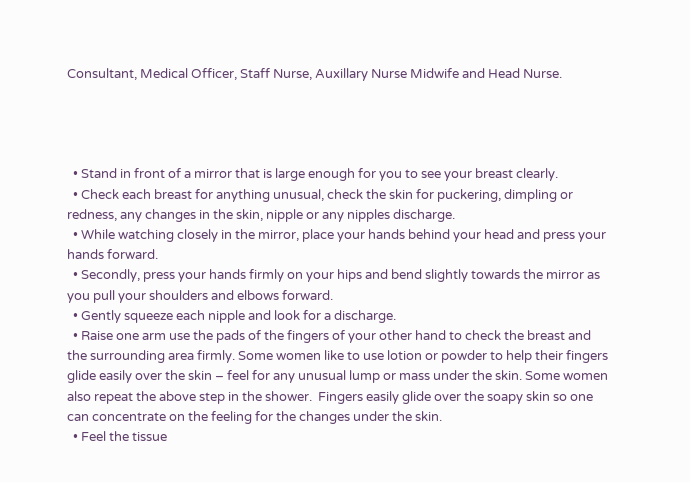Consultant, Medical Officer, Staff Nurse, Auxillary Nurse Midwife and Head Nurse.




  • Stand in front of a mirror that is large enough for you to see your breast clearly.
  • Check each breast for anything unusual, check the skin for puckering, dimpling or redness, any changes in the skin, nipple or any nipples discharge.
  • While watching closely in the mirror, place your hands behind your head and press your hands forward.
  • Secondly, press your hands firmly on your hips and bend slightly towards the mirror as you pull your shoulders and elbows forward.
  • Gently squeeze each nipple and look for a discharge.
  • Raise one arm use the pads of the fingers of your other hand to check the breast and the surrounding area firmly. Some women like to use lotion or powder to help their fingers glide easily over the skin – feel for any unusual lump or mass under the skin. Some women also repeat the above step in the shower.  Fingers easily glide over the soapy skin so one can concentrate on the feeling for the changes under the skin.
  • Feel the tissue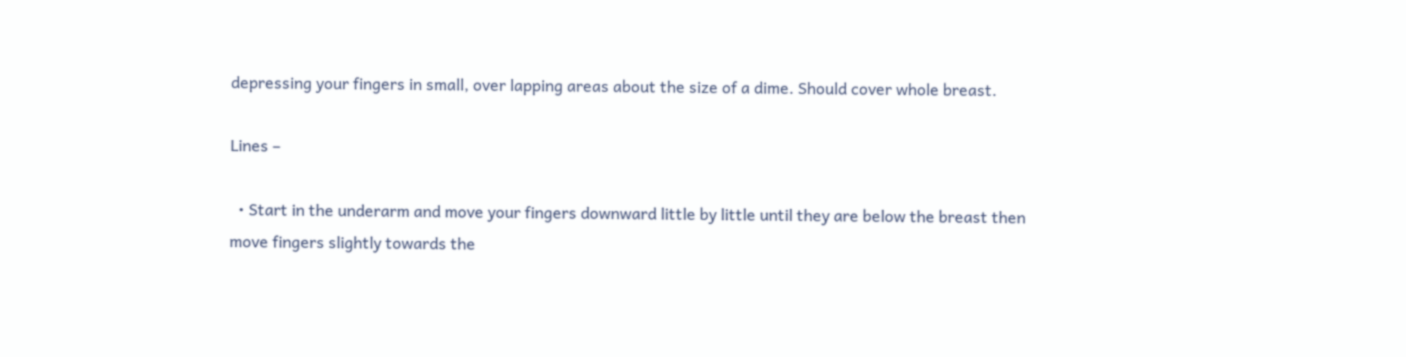depressing your fingers in small, over lapping areas about the size of a dime. Should cover whole breast.

Lines –

  • Start in the underarm and move your fingers downward little by little until they are below the breast then move fingers slightly towards the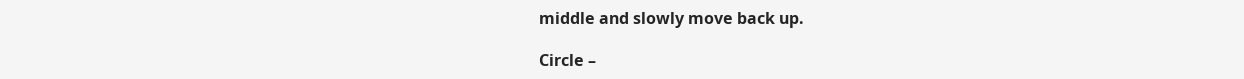middle and slowly move back up.

Circle –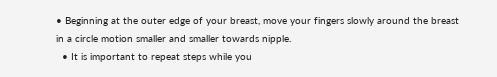• Beginning at the outer edge of your breast, move your fingers slowly around the breast in a circle motion smaller and smaller towards nipple.
  • It is important to repeat steps while you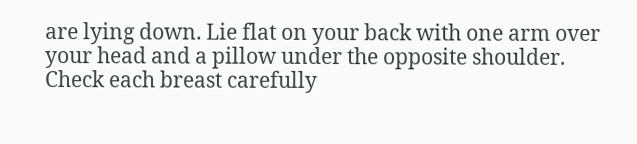are lying down. Lie flat on your back with one arm over your head and a pillow under the opposite shoulder.  Check each breast carefully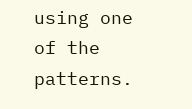using one of the patterns.